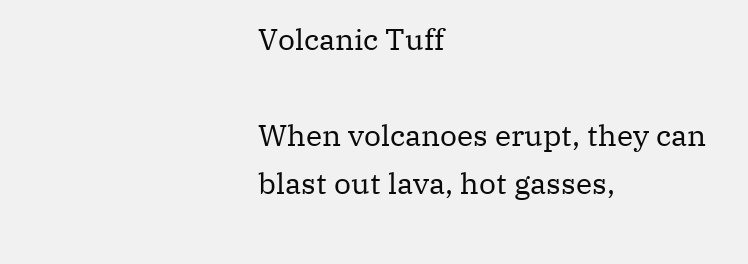Volcanic Tuff

When volcanoes erupt, they can blast out lava, hot gasses,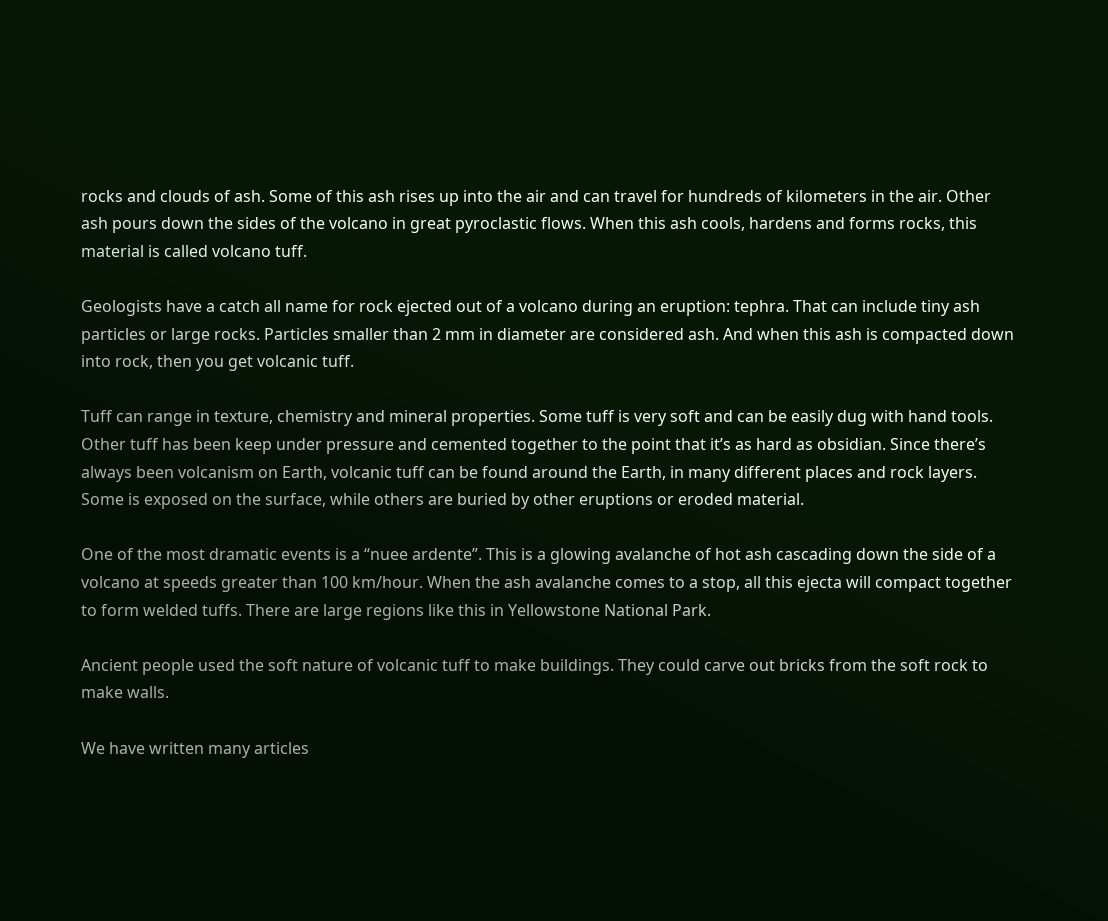rocks and clouds of ash. Some of this ash rises up into the air and can travel for hundreds of kilometers in the air. Other ash pours down the sides of the volcano in great pyroclastic flows. When this ash cools, hardens and forms rocks, this material is called volcano tuff.

Geologists have a catch all name for rock ejected out of a volcano during an eruption: tephra. That can include tiny ash particles or large rocks. Particles smaller than 2 mm in diameter are considered ash. And when this ash is compacted down into rock, then you get volcanic tuff.

Tuff can range in texture, chemistry and mineral properties. Some tuff is very soft and can be easily dug with hand tools. Other tuff has been keep under pressure and cemented together to the point that it’s as hard as obsidian. Since there’s always been volcanism on Earth, volcanic tuff can be found around the Earth, in many different places and rock layers. Some is exposed on the surface, while others are buried by other eruptions or eroded material.

One of the most dramatic events is a “nuee ardente”. This is a glowing avalanche of hot ash cascading down the side of a volcano at speeds greater than 100 km/hour. When the ash avalanche comes to a stop, all this ejecta will compact together to form welded tuffs. There are large regions like this in Yellowstone National Park.

Ancient people used the soft nature of volcanic tuff to make buildings. They could carve out bricks from the soft rock to make walls.

We have written many articles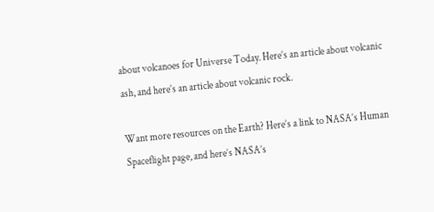about volcanoes for Universe Today. Here’s an article about volcanic ash, and here’s an article about volcanic rock.

Want more resources on the Earth? Here’s a link to NASA’s Human Spaceflight page, and here’s NASA’s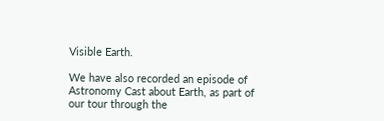Visible Earth.

We have also recorded an episode of Astronomy Cast about Earth, as part of our tour through the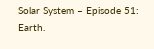Solar System – Episode 51: Earth.